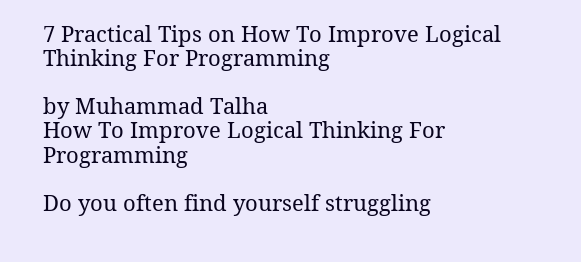7 Practical Tips on How To Improve Logical Thinking For Programming

by Muhammad Talha
How To Improve Logical Thinking For Programming

Do you often find yourself struggling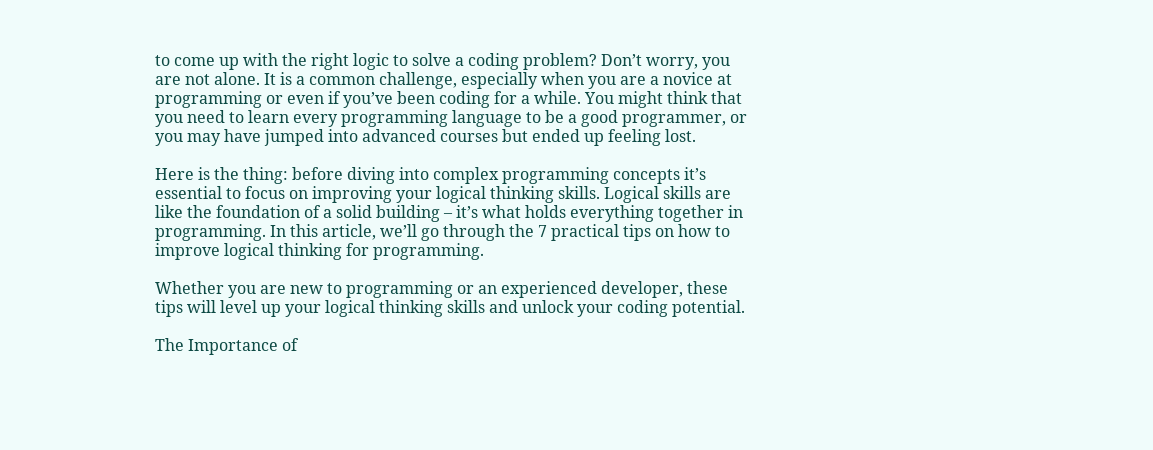to come up with the right logic to solve a coding problem? Don’t worry, you are not alone. It is a common challenge, especially when you are a novice at programming or even if you’ve been coding for a while. You might think that you need to learn every programming language to be a good programmer, or you may have jumped into advanced courses but ended up feeling lost.

Here is the thing: before diving into complex programming concepts it’s essential to focus on improving your logical thinking skills. Logical skills are like the foundation of a solid building – it’s what holds everything together in programming. In this article, we’ll go through the 7 practical tips on how to improve logical thinking for programming.

Whether you are new to programming or an experienced developer, these tips will level up your logical thinking skills and unlock your coding potential.

The Importance of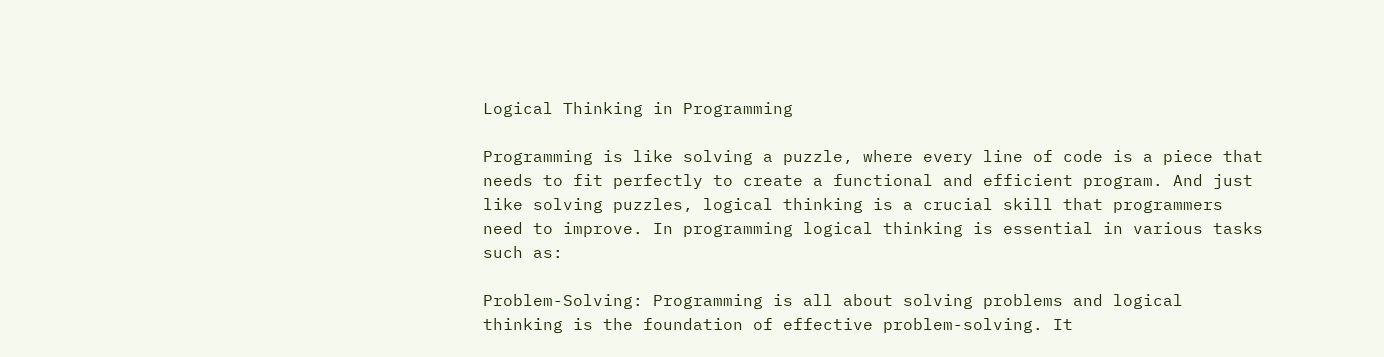Logical Thinking in Programming

Programming is like solving a puzzle, where every line of code is a piece that needs to fit perfectly to create a functional and efficient program. And just like solving puzzles, logical thinking is a crucial skill that programmers need to improve. In programming logical thinking is essential in various tasks such as:

Problem-Solving: Programming is all about solving problems and logical thinking is the foundation of effective problem-solving. It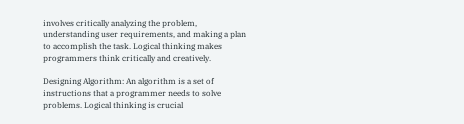involves critically analyzing the problem, understanding user requirements, and making a plan to accomplish the task. Logical thinking makes programmers think critically and creatively.

Designing Algorithm: An algorithm is a set of instructions that a programmer needs to solve problems. Logical thinking is crucial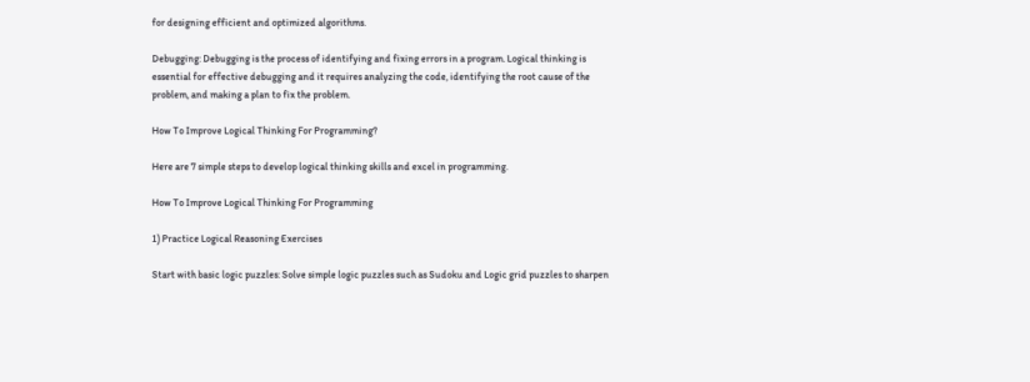for designing efficient and optimized algorithms.

Debugging: Debugging is the process of identifying and fixing errors in a program. Logical thinking is essential for effective debugging and it requires analyzing the code, identifying the root cause of the problem, and making a plan to fix the problem.

How To Improve Logical Thinking For Programming?

Here are 7 simple steps to develop logical thinking skills and excel in programming.

How To Improve Logical Thinking For Programming

1) Practice Logical Reasoning Exercises

Start with basic logic puzzles: Solve simple logic puzzles such as Sudoku and Logic grid puzzles to sharpen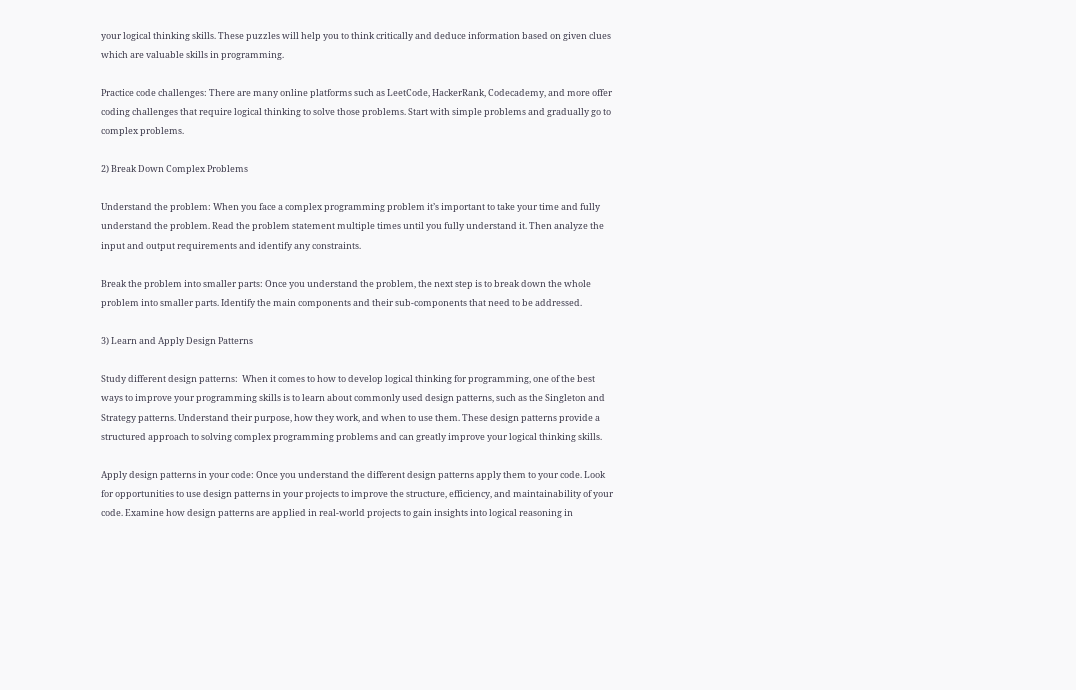your logical thinking skills. These puzzles will help you to think critically and deduce information based on given clues which are valuable skills in programming.

Practice code challenges: There are many online platforms such as LeetCode, HackerRank, Codecademy, and more offer coding challenges that require logical thinking to solve those problems. Start with simple problems and gradually go to complex problems.

2) Break Down Complex Problems

Understand the problem: When you face a complex programming problem it’s important to take your time and fully understand the problem. Read the problem statement multiple times until you fully understand it. Then analyze the input and output requirements and identify any constraints.

Break the problem into smaller parts: Once you understand the problem, the next step is to break down the whole problem into smaller parts. Identify the main components and their sub-components that need to be addressed.

3) Learn and Apply Design Patterns

Study different design patterns:  When it comes to how to develop logical thinking for programming, one of the best ways to improve your programming skills is to learn about commonly used design patterns, such as the Singleton and Strategy patterns. Understand their purpose, how they work, and when to use them. These design patterns provide a structured approach to solving complex programming problems and can greatly improve your logical thinking skills.

Apply design patterns in your code: Once you understand the different design patterns apply them to your code. Look for opportunities to use design patterns in your projects to improve the structure, efficiency, and maintainability of your code. Examine how design patterns are applied in real-world projects to gain insights into logical reasoning in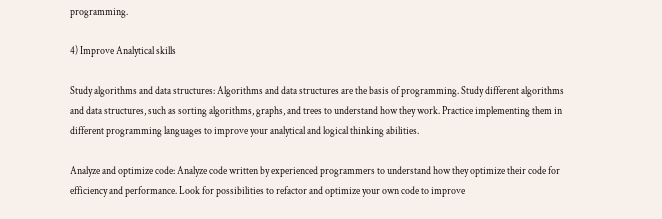programming.

4) Improve Analytical skills

Study algorithms and data structures: Algorithms and data structures are the basis of programming. Study different algorithms and data structures, such as sorting algorithms, graphs, and trees to understand how they work. Practice implementing them in different programming languages to improve your analytical and logical thinking abilities.

Analyze and optimize code: Analyze code written by experienced programmers to understand how they optimize their code for efficiency and performance. Look for possibilities to refactor and optimize your own code to improve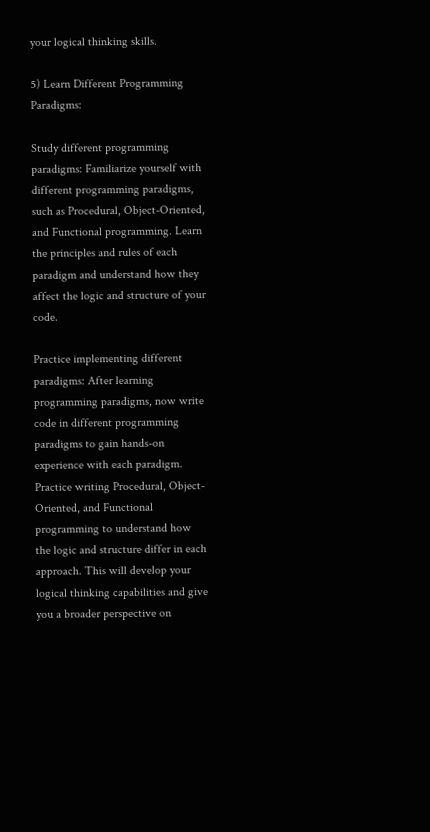your logical thinking skills.

5) Learn Different Programming Paradigms:

Study different programming paradigms: Familiarize yourself with different programming paradigms, such as Procedural, Object-Oriented, and Functional programming. Learn the principles and rules of each paradigm and understand how they affect the logic and structure of your code.

Practice implementing different paradigms: After learning programming paradigms, now write code in different programming paradigms to gain hands-on experience with each paradigm. Practice writing Procedural, Object-Oriented, and Functional programming to understand how the logic and structure differ in each approach. This will develop your logical thinking capabilities and give you a broader perspective on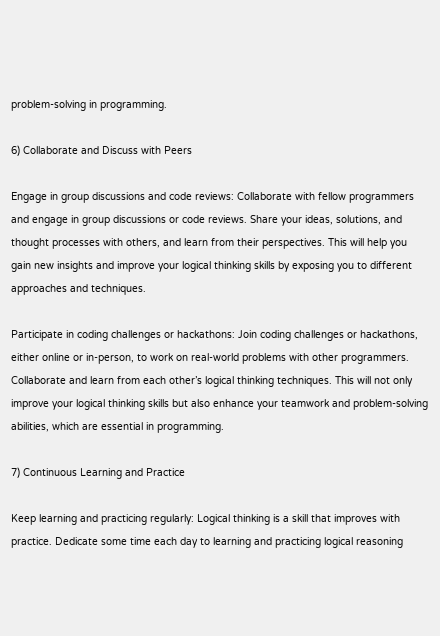problem-solving in programming.

6) Collaborate and Discuss with Peers

Engage in group discussions and code reviews: Collaborate with fellow programmers and engage in group discussions or code reviews. Share your ideas, solutions, and thought processes with others, and learn from their perspectives. This will help you gain new insights and improve your logical thinking skills by exposing you to different approaches and techniques.

Participate in coding challenges or hackathons: Join coding challenges or hackathons, either online or in-person, to work on real-world problems with other programmers. Collaborate and learn from each other’s logical thinking techniques. This will not only improve your logical thinking skills but also enhance your teamwork and problem-solving abilities, which are essential in programming.

7) Continuous Learning and Practice

Keep learning and practicing regularly: Logical thinking is a skill that improves with practice. Dedicate some time each day to learning and practicing logical reasoning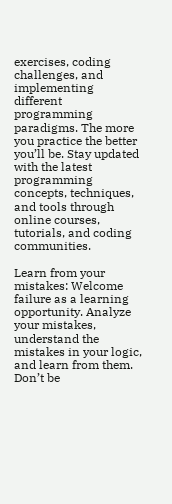exercises, coding challenges, and implementing different programming paradigms. The more you practice the better you’ll be. Stay updated with the latest programming concepts, techniques, and tools through online courses, tutorials, and coding communities.

Learn from your mistakes: Welcome failure as a learning opportunity. Analyze your mistakes, understand the mistakes in your logic, and learn from them. Don’t be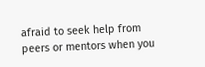afraid to seek help from peers or mentors when you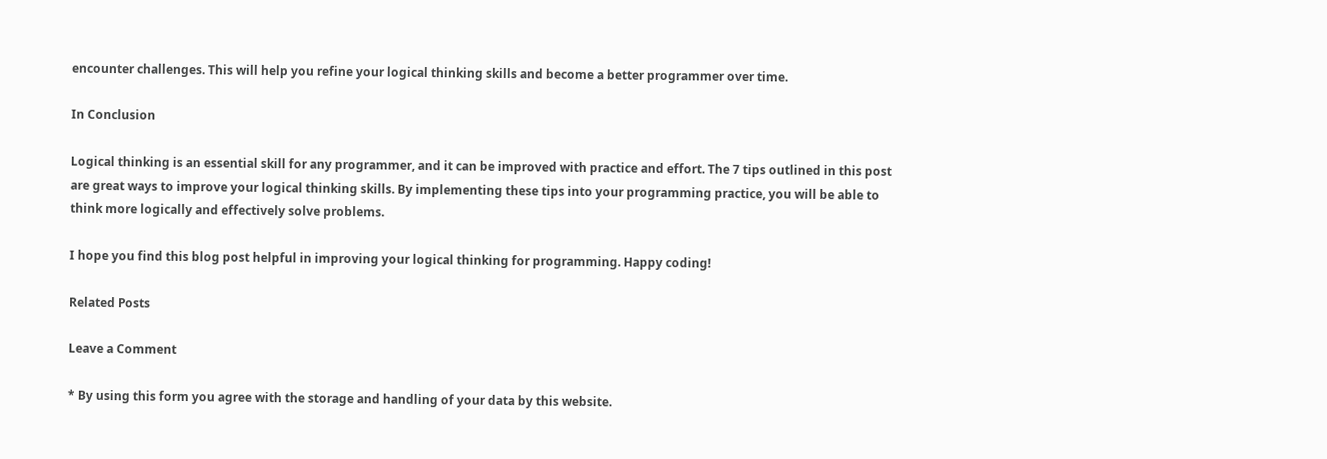encounter challenges. This will help you refine your logical thinking skills and become a better programmer over time.

In Conclusion

Logical thinking is an essential skill for any programmer, and it can be improved with practice and effort. The 7 tips outlined in this post are great ways to improve your logical thinking skills. By implementing these tips into your programming practice, you will be able to think more logically and effectively solve problems.

I hope you find this blog post helpful in improving your logical thinking for programming. Happy coding!

Related Posts

Leave a Comment

* By using this form you agree with the storage and handling of your data by this website.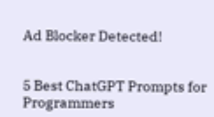Ad Blocker Detected!


5 Best ChatGPT Prompts for Programmers